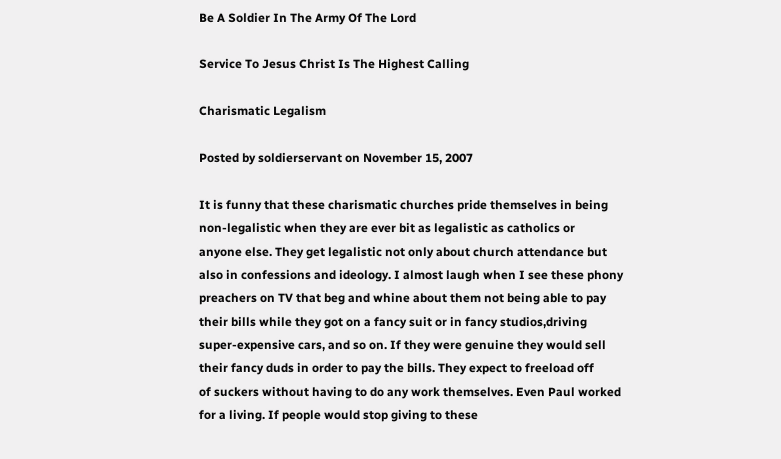Be A Soldier In The Army Of The Lord

Service To Jesus Christ Is The Highest Calling

Charismatic Legalism

Posted by soldierservant on November 15, 2007

It is funny that these charismatic churches pride themselves in being
non-legalistic when they are ever bit as legalistic as catholics or
anyone else. They get legalistic not only about church attendance but
also in confessions and ideology. I almost laugh when I see these phony
preachers on TV that beg and whine about them not being able to pay
their bills while they got on a fancy suit or in fancy studios,driving
super-expensive cars, and so on. If they were genuine they would sell
their fancy duds in order to pay the bills. They expect to freeload off
of suckers without having to do any work themselves. Even Paul worked
for a living. If people would stop giving to these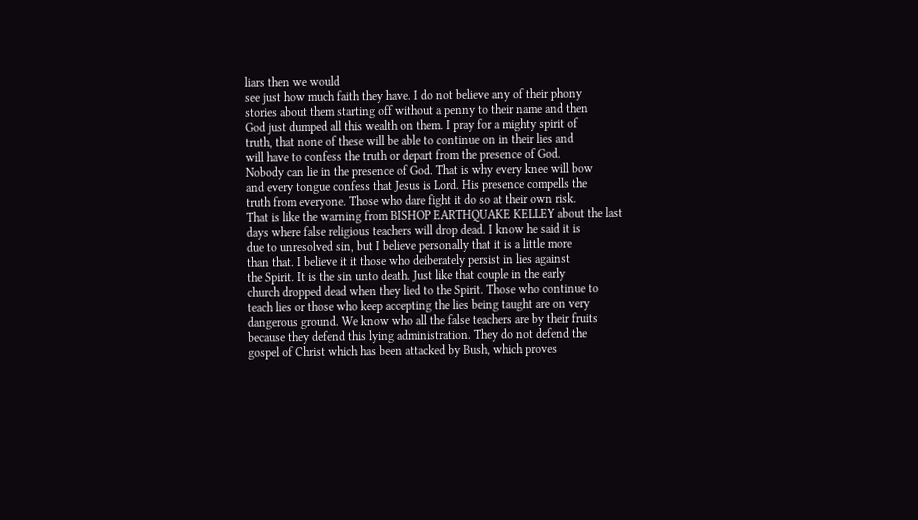liars then we would
see just how much faith they have. I do not believe any of their phony
stories about them starting off without a penny to their name and then
God just dumped all this wealth on them. I pray for a mighty spirit of
truth, that none of these will be able to continue on in their lies and
will have to confess the truth or depart from the presence of God.
Nobody can lie in the presence of God. That is why every knee will bow
and every tongue confess that Jesus is Lord. His presence compells the
truth from everyone. Those who dare fight it do so at their own risk.
That is like the warning from BISHOP EARTHQUAKE KELLEY about the last
days where false religious teachers will drop dead. I know he said it is
due to unresolved sin, but I believe personally that it is a little more
than that. I believe it it those who deiberately persist in lies against
the Spirit. It is the sin unto death. Just like that couple in the early
church dropped dead when they lied to the Spirit. Those who continue to
teach lies or those who keep accepting the lies being taught are on very
dangerous ground. We know who all the false teachers are by their fruits
because they defend this lying administration. They do not defend the
gospel of Christ which has been attacked by Bush, which proves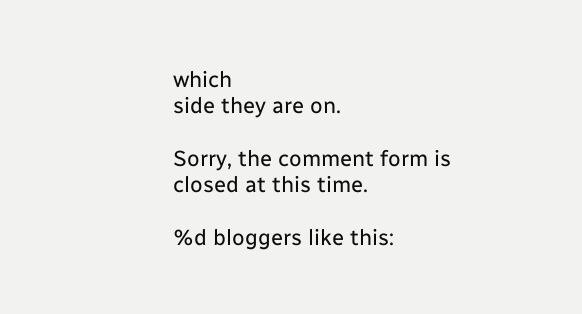which
side they are on.

Sorry, the comment form is closed at this time.

%d bloggers like this: